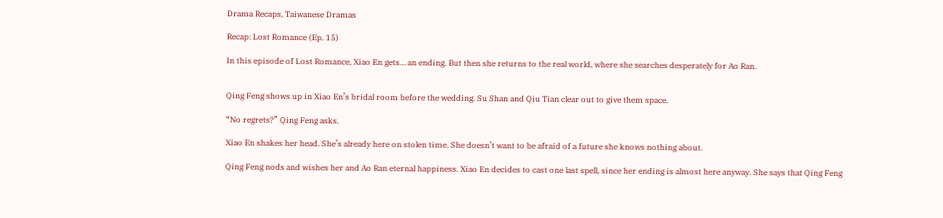Drama Recaps, Taiwanese Dramas

Recap: Lost Romance (Ep. 15)

In this episode of Lost Romance, Xiao En gets… an ending. But then she returns to the real world, where she searches desperately for Ao Ran.


Qing Feng shows up in Xiao En’s bridal room before the wedding. Su Shan and Qiu Tian clear out to give them space.

“No regrets?” Qing Feng asks.

Xiao En shakes her head. She’s already here on stolen time. She doesn’t want to be afraid of a future she knows nothing about.

Qing Feng nods and wishes her and Ao Ran eternal happiness. Xiao En decides to cast one last spell, since her ending is almost here anyway. She says that Qing Feng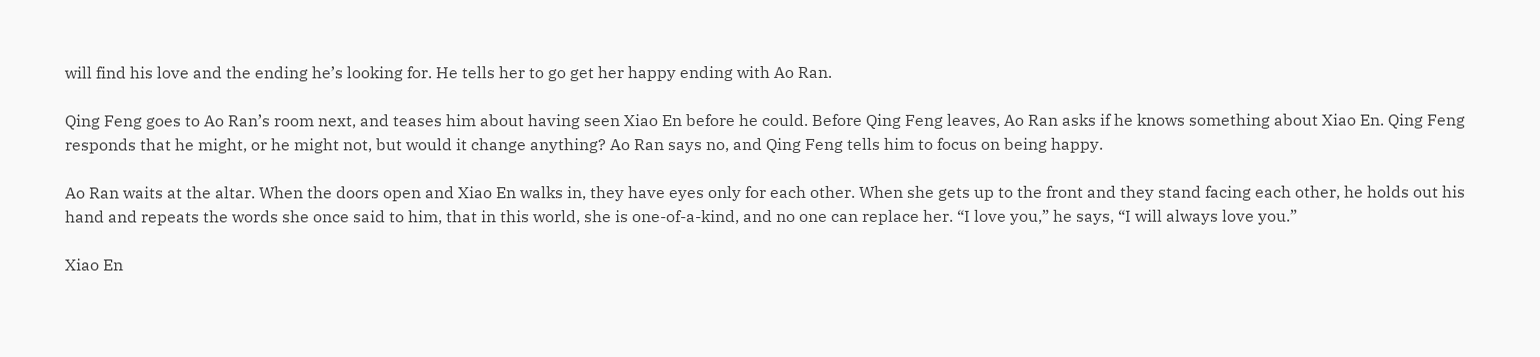will find his love and the ending he’s looking for. He tells her to go get her happy ending with Ao Ran.

Qing Feng goes to Ao Ran’s room next, and teases him about having seen Xiao En before he could. Before Qing Feng leaves, Ao Ran asks if he knows something about Xiao En. Qing Feng responds that he might, or he might not, but would it change anything? Ao Ran says no, and Qing Feng tells him to focus on being happy.

Ao Ran waits at the altar. When the doors open and Xiao En walks in, they have eyes only for each other. When she gets up to the front and they stand facing each other, he holds out his hand and repeats the words she once said to him, that in this world, she is one-of-a-kind, and no one can replace her. “I love you,” he says, “I will always love you.”

Xiao En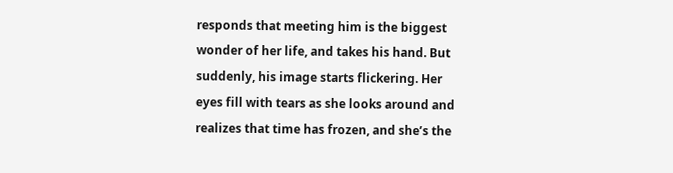responds that meeting him is the biggest wonder of her life, and takes his hand. But suddenly, his image starts flickering. Her eyes fill with tears as she looks around and realizes that time has frozen, and she’s the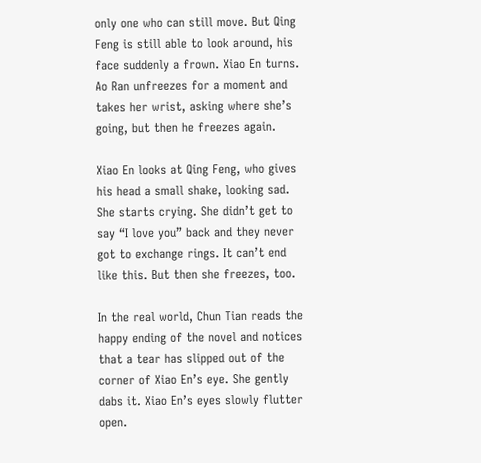only one who can still move. But Qing Feng is still able to look around, his face suddenly a frown. Xiao En turns. Ao Ran unfreezes for a moment and takes her wrist, asking where she’s going, but then he freezes again.

Xiao En looks at Qing Feng, who gives his head a small shake, looking sad. She starts crying. She didn’t get to say “I love you” back and they never got to exchange rings. It can’t end like this. But then she freezes, too.

In the real world, Chun Tian reads the happy ending of the novel and notices that a tear has slipped out of the corner of Xiao En’s eye. She gently dabs it. Xiao En’s eyes slowly flutter open.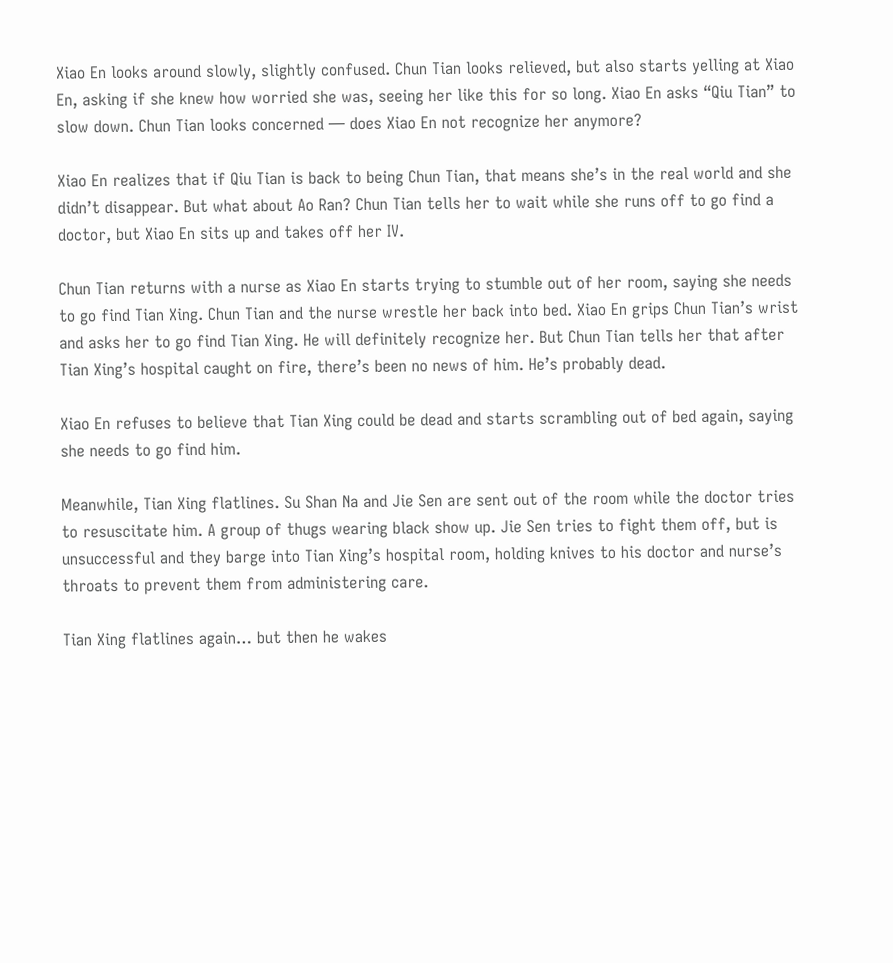Xiao En looks around slowly, slightly confused. Chun Tian looks relieved, but also starts yelling at Xiao En, asking if she knew how worried she was, seeing her like this for so long. Xiao En asks “Qiu Tian” to slow down. Chun Tian looks concerned — does Xiao En not recognize her anymore?

Xiao En realizes that if Qiu Tian is back to being Chun Tian, that means she’s in the real world and she didn’t disappear. But what about Ao Ran? Chun Tian tells her to wait while she runs off to go find a doctor, but Xiao En sits up and takes off her IV.

Chun Tian returns with a nurse as Xiao En starts trying to stumble out of her room, saying she needs to go find Tian Xing. Chun Tian and the nurse wrestle her back into bed. Xiao En grips Chun Tian’s wrist and asks her to go find Tian Xing. He will definitely recognize her. But Chun Tian tells her that after Tian Xing’s hospital caught on fire, there’s been no news of him. He’s probably dead.

Xiao En refuses to believe that Tian Xing could be dead and starts scrambling out of bed again, saying she needs to go find him.

Meanwhile, Tian Xing flatlines. Su Shan Na and Jie Sen are sent out of the room while the doctor tries to resuscitate him. A group of thugs wearing black show up. Jie Sen tries to fight them off, but is unsuccessful and they barge into Tian Xing’s hospital room, holding knives to his doctor and nurse’s throats to prevent them from administering care.

Tian Xing flatlines again… but then he wakes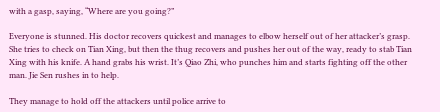with a gasp, saying, “Where are you going?”

Everyone is stunned. His doctor recovers quickest and manages to elbow herself out of her attacker’s grasp. She tries to check on Tian Xing, but then the thug recovers and pushes her out of the way, ready to stab Tian Xing with his knife. A hand grabs his wrist. It’s Qiao Zhi, who punches him and starts fighting off the other man. Jie Sen rushes in to help.

They manage to hold off the attackers until police arrive to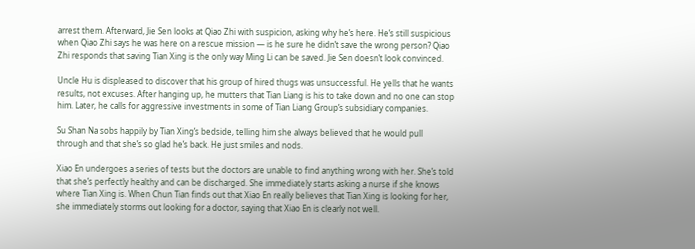arrest them. Afterward, Jie Sen looks at Qiao Zhi with suspicion, asking why he’s here. He’s still suspicious when Qiao Zhi says he was here on a rescue mission — is he sure he didn’t save the wrong person? Qiao Zhi responds that saving Tian Xing is the only way Ming Li can be saved. Jie Sen doesn’t look convinced.

Uncle Hu is displeased to discover that his group of hired thugs was unsuccessful. He yells that he wants results, not excuses. After hanging up, he mutters that Tian Liang is his to take down and no one can stop him. Later, he calls for aggressive investments in some of Tian Liang Group’s subsidiary companies.

Su Shan Na sobs happily by Tian Xing’s bedside, telling him she always believed that he would pull through and that she’s so glad he’s back. He just smiles and nods.

Xiao En undergoes a series of tests but the doctors are unable to find anything wrong with her. She’s told that she’s perfectly healthy and can be discharged. She immediately starts asking a nurse if she knows where Tian Xing is. When Chun Tian finds out that Xiao En really believes that Tian Xing is looking for her, she immediately storms out looking for a doctor, saying that Xiao En is clearly not well.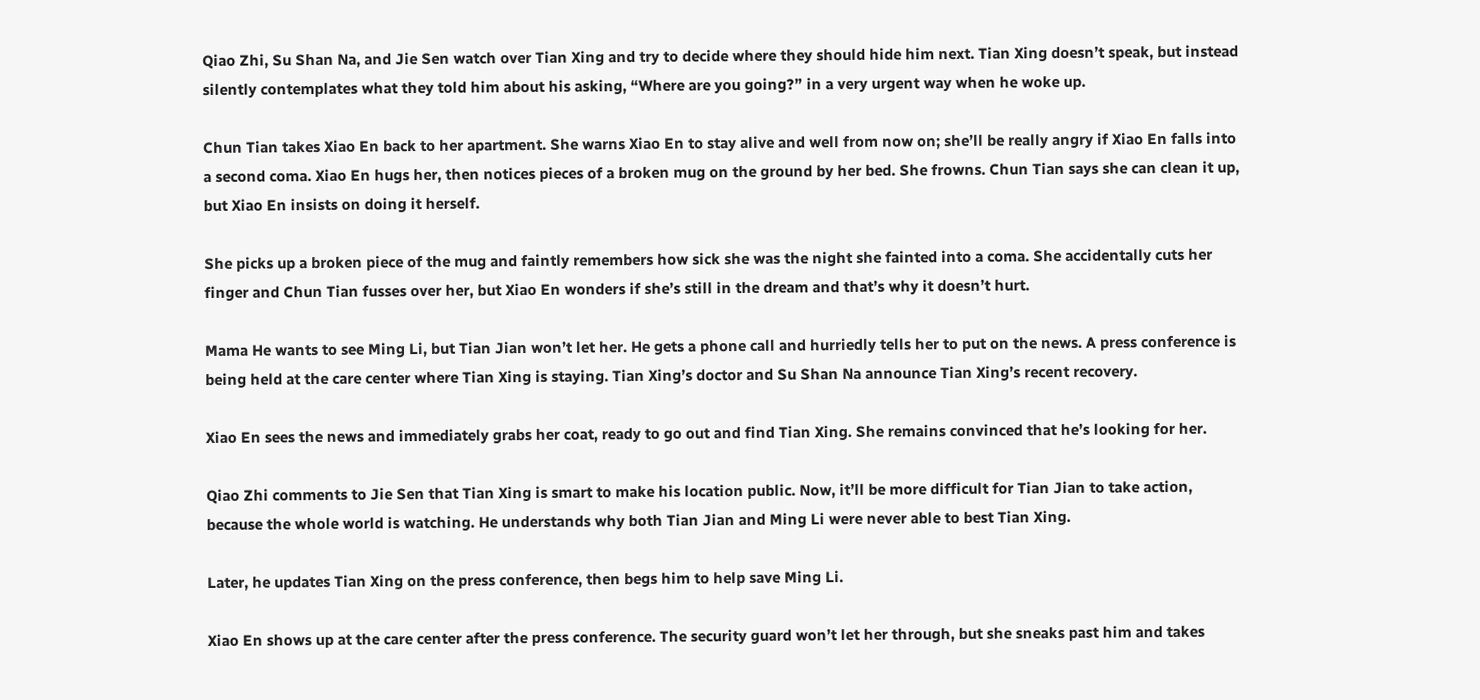Qiao Zhi, Su Shan Na, and Jie Sen watch over Tian Xing and try to decide where they should hide him next. Tian Xing doesn’t speak, but instead silently contemplates what they told him about his asking, “Where are you going?” in a very urgent way when he woke up.

Chun Tian takes Xiao En back to her apartment. She warns Xiao En to stay alive and well from now on; she’ll be really angry if Xiao En falls into a second coma. Xiao En hugs her, then notices pieces of a broken mug on the ground by her bed. She frowns. Chun Tian says she can clean it up, but Xiao En insists on doing it herself.

She picks up a broken piece of the mug and faintly remembers how sick she was the night she fainted into a coma. She accidentally cuts her finger and Chun Tian fusses over her, but Xiao En wonders if she’s still in the dream and that’s why it doesn’t hurt.

Mama He wants to see Ming Li, but Tian Jian won’t let her. He gets a phone call and hurriedly tells her to put on the news. A press conference is being held at the care center where Tian Xing is staying. Tian Xing’s doctor and Su Shan Na announce Tian Xing’s recent recovery.

Xiao En sees the news and immediately grabs her coat, ready to go out and find Tian Xing. She remains convinced that he’s looking for her.

Qiao Zhi comments to Jie Sen that Tian Xing is smart to make his location public. Now, it’ll be more difficult for Tian Jian to take action, because the whole world is watching. He understands why both Tian Jian and Ming Li were never able to best Tian Xing.

Later, he updates Tian Xing on the press conference, then begs him to help save Ming Li.

Xiao En shows up at the care center after the press conference. The security guard won’t let her through, but she sneaks past him and takes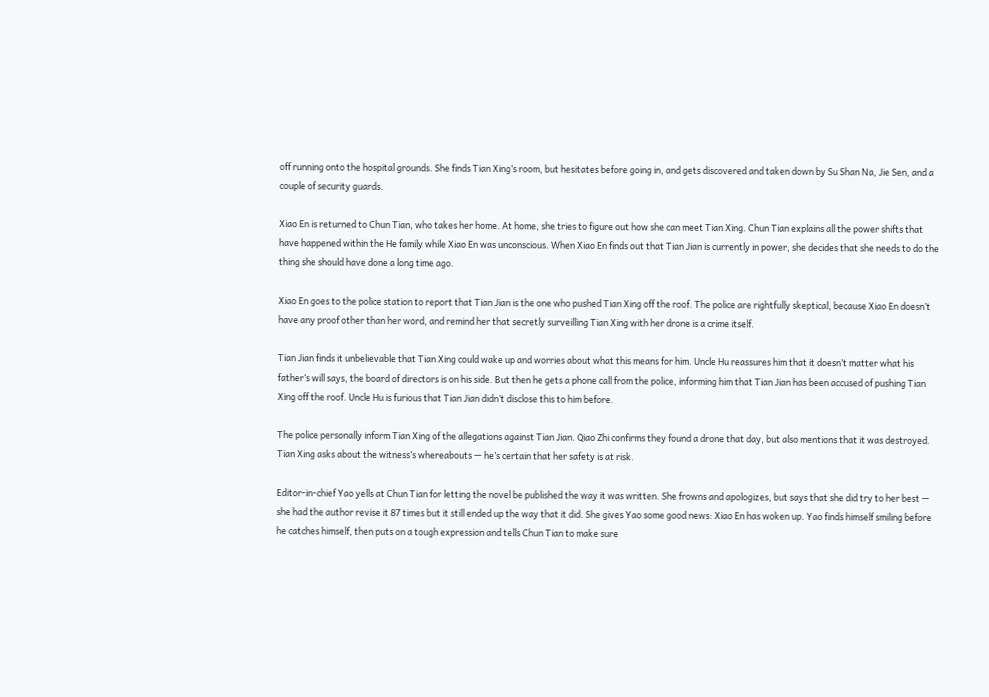off running onto the hospital grounds. She finds Tian Xing’s room, but hesitates before going in, and gets discovered and taken down by Su Shan Na, Jie Sen, and a couple of security guards.

Xiao En is returned to Chun Tian, who takes her home. At home, she tries to figure out how she can meet Tian Xing. Chun Tian explains all the power shifts that have happened within the He family while Xiao En was unconscious. When Xiao En finds out that Tian Jian is currently in power, she decides that she needs to do the thing she should have done a long time ago.

Xiao En goes to the police station to report that Tian Jian is the one who pushed Tian Xing off the roof. The police are rightfully skeptical, because Xiao En doesn’t have any proof other than her word, and remind her that secretly surveilling Tian Xing with her drone is a crime itself.

Tian Jian finds it unbelievable that Tian Xing could wake up and worries about what this means for him. Uncle Hu reassures him that it doesn’t matter what his father’s will says, the board of directors is on his side. But then he gets a phone call from the police, informing him that Tian Jian has been accused of pushing Tian Xing off the roof. Uncle Hu is furious that Tian Jian didn’t disclose this to him before.

The police personally inform Tian Xing of the allegations against Tian Jian. Qiao Zhi confirms they found a drone that day, but also mentions that it was destroyed. Tian Xing asks about the witness’s whereabouts — he’s certain that her safety is at risk.

Editor-in-chief Yao yells at Chun Tian for letting the novel be published the way it was written. She frowns and apologizes, but says that she did try to her best — she had the author revise it 87 times but it still ended up the way that it did. She gives Yao some good news: Xiao En has woken up. Yao finds himself smiling before he catches himself, then puts on a tough expression and tells Chun Tian to make sure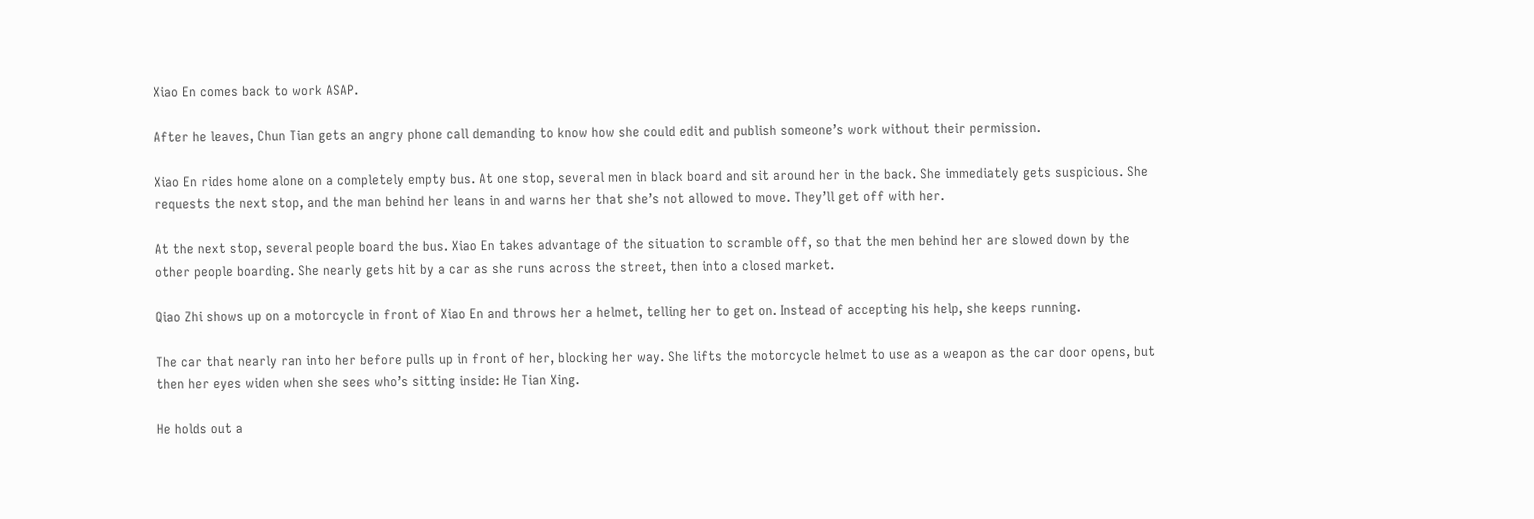Xiao En comes back to work ASAP.

After he leaves, Chun Tian gets an angry phone call demanding to know how she could edit and publish someone’s work without their permission.

Xiao En rides home alone on a completely empty bus. At one stop, several men in black board and sit around her in the back. She immediately gets suspicious. She requests the next stop, and the man behind her leans in and warns her that she’s not allowed to move. They’ll get off with her.

At the next stop, several people board the bus. Xiao En takes advantage of the situation to scramble off, so that the men behind her are slowed down by the other people boarding. She nearly gets hit by a car as she runs across the street, then into a closed market.

Qiao Zhi shows up on a motorcycle in front of Xiao En and throws her a helmet, telling her to get on. Instead of accepting his help, she keeps running.

The car that nearly ran into her before pulls up in front of her, blocking her way. She lifts the motorcycle helmet to use as a weapon as the car door opens, but then her eyes widen when she sees who’s sitting inside: He Tian Xing.

He holds out a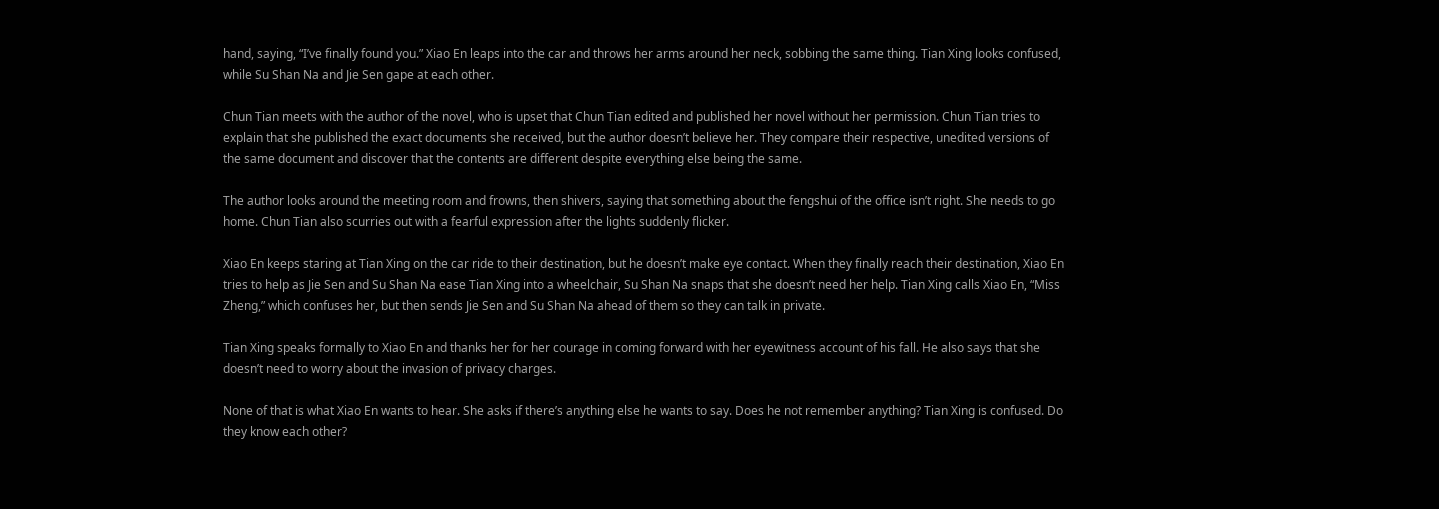hand, saying, “I’ve finally found you.” Xiao En leaps into the car and throws her arms around her neck, sobbing the same thing. Tian Xing looks confused, while Su Shan Na and Jie Sen gape at each other.

Chun Tian meets with the author of the novel, who is upset that Chun Tian edited and published her novel without her permission. Chun Tian tries to explain that she published the exact documents she received, but the author doesn’t believe her. They compare their respective, unedited versions of the same document and discover that the contents are different despite everything else being the same.

The author looks around the meeting room and frowns, then shivers, saying that something about the fengshui of the office isn’t right. She needs to go home. Chun Tian also scurries out with a fearful expression after the lights suddenly flicker.

Xiao En keeps staring at Tian Xing on the car ride to their destination, but he doesn’t make eye contact. When they finally reach their destination, Xiao En tries to help as Jie Sen and Su Shan Na ease Tian Xing into a wheelchair, Su Shan Na snaps that she doesn’t need her help. Tian Xing calls Xiao En, “Miss Zheng,” which confuses her, but then sends Jie Sen and Su Shan Na ahead of them so they can talk in private.

Tian Xing speaks formally to Xiao En and thanks her for her courage in coming forward with her eyewitness account of his fall. He also says that she doesn’t need to worry about the invasion of privacy charges.

None of that is what Xiao En wants to hear. She asks if there’s anything else he wants to say. Does he not remember anything? Tian Xing is confused. Do they know each other?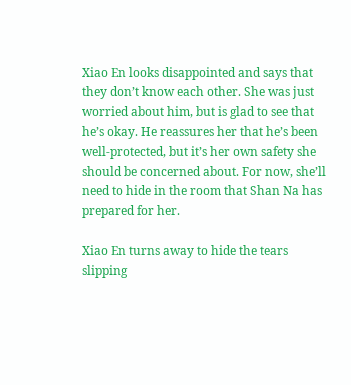Xiao En looks disappointed and says that they don’t know each other. She was just worried about him, but is glad to see that he’s okay. He reassures her that he’s been well-protected, but it’s her own safety she should be concerned about. For now, she’ll need to hide in the room that Shan Na has prepared for her.

Xiao En turns away to hide the tears slipping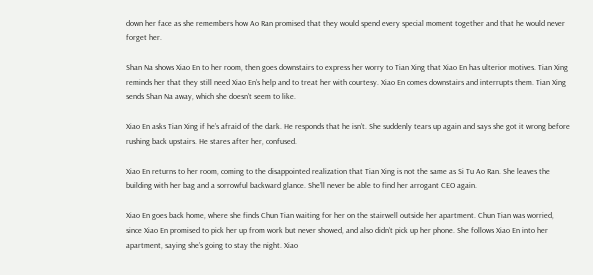down her face as she remembers how Ao Ran promised that they would spend every special moment together and that he would never forget her.

Shan Na shows Xiao En to her room, then goes downstairs to express her worry to Tian Xing that Xiao En has ulterior motives. Tian Xing reminds her that they still need Xiao En’s help and to treat her with courtesy. Xiao En comes downstairs and interrupts them. Tian Xing sends Shan Na away, which she doesn’t seem to like.

Xiao En asks Tian Xing if he’s afraid of the dark. He responds that he isn’t. She suddenly tears up again and says she got it wrong before rushing back upstairs. He stares after her, confused.

Xiao En returns to her room, coming to the disappointed realization that Tian Xing is not the same as Si Tu Ao Ran. She leaves the building with her bag and a sorrowful backward glance. She’ll never be able to find her arrogant CEO again.

Xiao En goes back home, where she finds Chun Tian waiting for her on the stairwell outside her apartment. Chun Tian was worried, since Xiao En promised to pick her up from work but never showed, and also didn’t pick up her phone. She follows Xiao En into her apartment, saying she’s going to stay the night. Xiao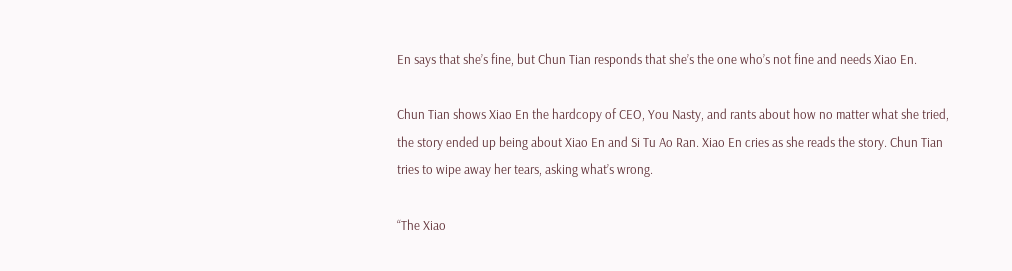En says that she’s fine, but Chun Tian responds that she’s the one who’s not fine and needs Xiao En.

Chun Tian shows Xiao En the hardcopy of CEO, You Nasty, and rants about how no matter what she tried, the story ended up being about Xiao En and Si Tu Ao Ran. Xiao En cries as she reads the story. Chun Tian tries to wipe away her tears, asking what’s wrong.

“The Xiao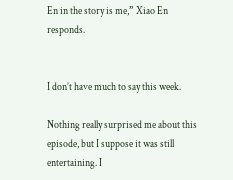En in the story is me,” Xiao En responds.


I don’t have much to say this week.

Nothing really surprised me about this episode, but I suppose it was still entertaining. I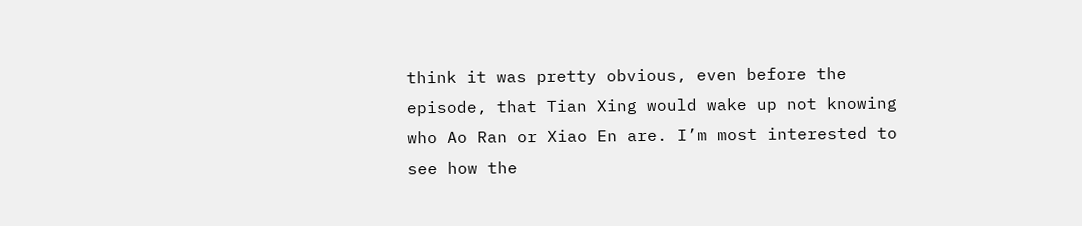think it was pretty obvious, even before the episode, that Tian Xing would wake up not knowing who Ao Ran or Xiao En are. I’m most interested to see how the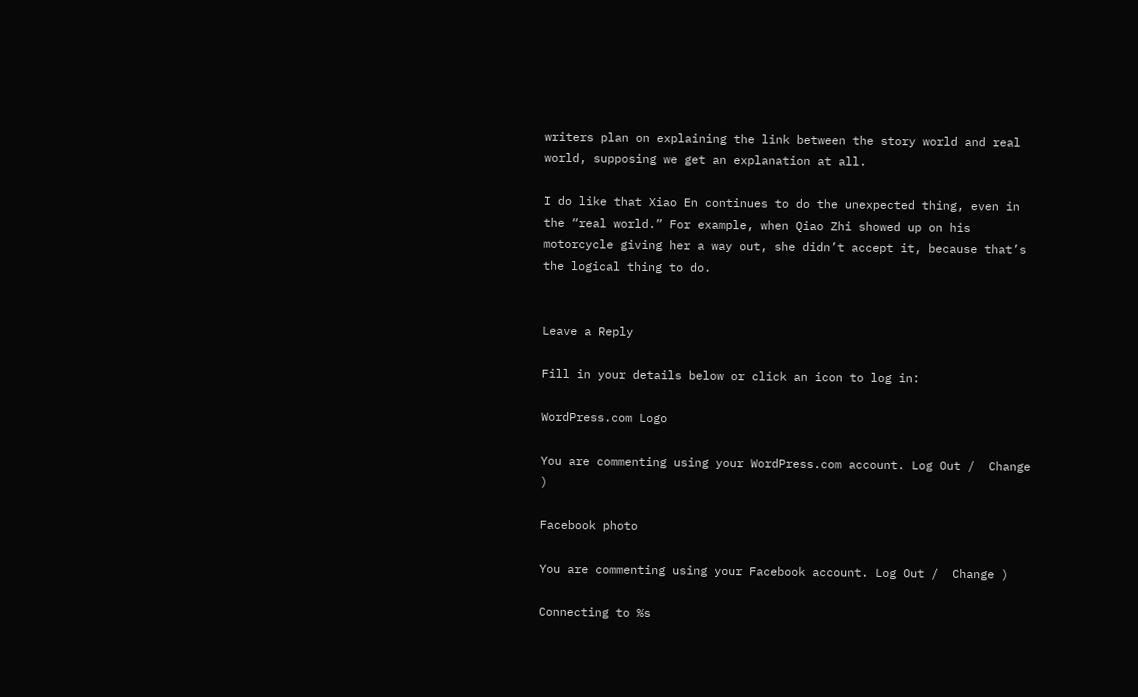writers plan on explaining the link between the story world and real world, supposing we get an explanation at all.

I do like that Xiao En continues to do the unexpected thing, even in the “real world.” For example, when Qiao Zhi showed up on his motorcycle giving her a way out, she didn’t accept it, because that’s the logical thing to do.


Leave a Reply

Fill in your details below or click an icon to log in:

WordPress.com Logo

You are commenting using your WordPress.com account. Log Out /  Change )

Facebook photo

You are commenting using your Facebook account. Log Out /  Change )

Connecting to %s